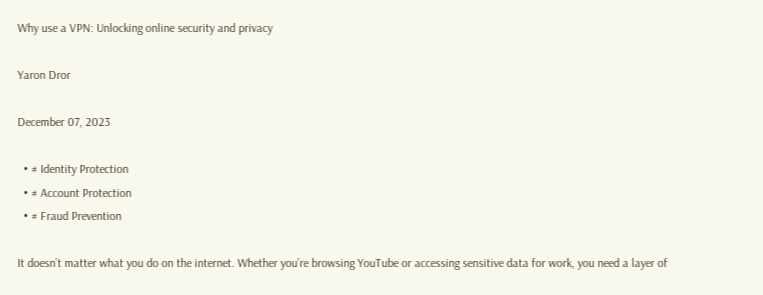Why use a VPN: Unlocking online security and privacy

Yaron Dror

December 07, 2023

  • # Identity Protection
  • # Account Protection
  • # Fraud Prevention

It doesn’t matter what you do on the internet. Whether you’re browsing YouTube or accessing sensitive data for work, you need a layer of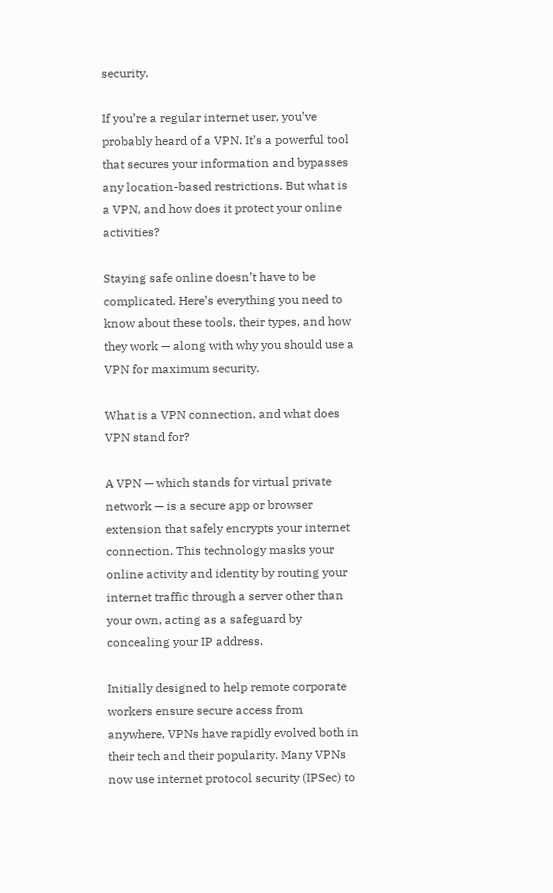security.

If you’re a regular internet user, you’ve probably heard of a VPN. It’s a powerful tool that secures your information and bypasses any location-based restrictions. But what is a VPN, and how does it protect your online activities?

Staying safe online doesn’t have to be complicated. Here’s everything you need to know about these tools, their types, and how they work — along with why you should use a VPN for maximum security.

What is a VPN connection, and what does VPN stand for?

A VPN — which stands for virtual private network — is a secure app or browser extension that safely encrypts your internet connection. This technology masks your online activity and identity by routing your internet traffic through a server other than your own, acting as a safeguard by concealing your IP address.

Initially designed to help remote corporate workers ensure secure access from anywhere, VPNs have rapidly evolved both in their tech and their popularity. Many VPNs now use internet protocol security (IPSec) to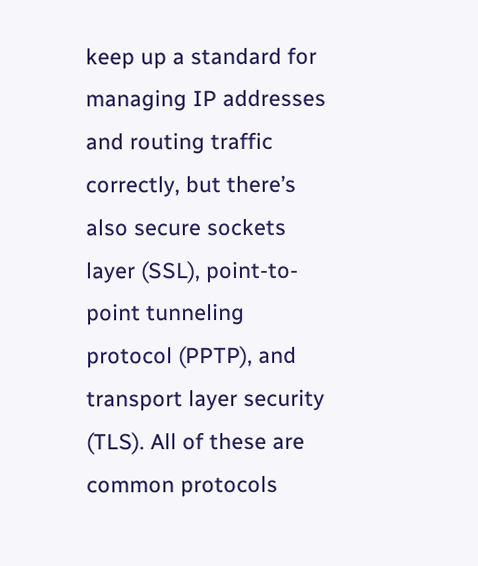keep up a standard for managing IP addresses and routing traffic correctly, but there’s also secure sockets layer (SSL), point-to-point tunneling protocol (PPTP), and transport layer security (TLS). All of these are common protocols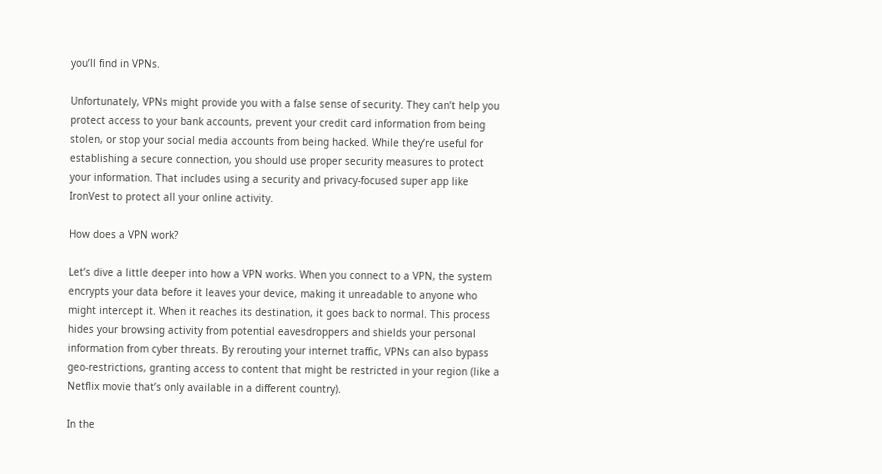you’ll find in VPNs.

Unfortunately, VPNs might provide you with a false sense of security. They can’t help you protect access to your bank accounts, prevent your credit card information from being stolen, or stop your social media accounts from being hacked. While they’re useful for establishing a secure connection, you should use proper security measures to protect your information. That includes using a security and privacy-focused super app like IronVest to protect all your online activity.

How does a VPN work?

Let’s dive a little deeper into how a VPN works. When you connect to a VPN, the system encrypts your data before it leaves your device, making it unreadable to anyone who might intercept it. When it reaches its destination, it goes back to normal. This process hides your browsing activity from potential eavesdroppers and shields your personal information from cyber threats. By rerouting your internet traffic, VPNs can also bypass geo-restrictions, granting access to content that might be restricted in your region (like a Netflix movie that’s only available in a different country).

In the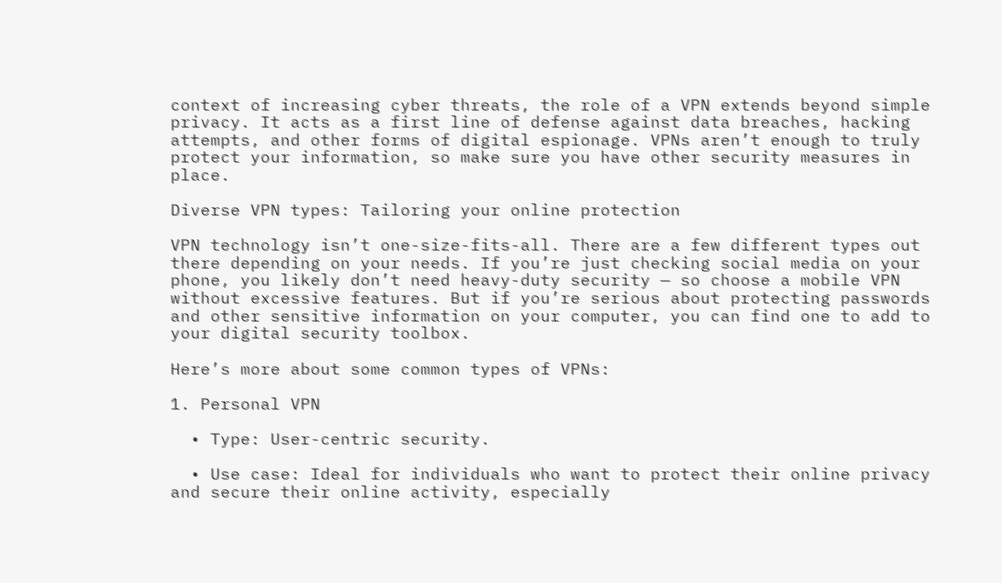context of increasing cyber threats, the role of a VPN extends beyond simple privacy. It acts as a first line of defense against data breaches, hacking attempts, and other forms of digital espionage. VPNs aren’t enough to truly protect your information, so make sure you have other security measures in place.

Diverse VPN types: Tailoring your online protection

VPN technology isn’t one-size-fits-all. There are a few different types out there depending on your needs. If you’re just checking social media on your phone, you likely don’t need heavy-duty security — so choose a mobile VPN without excessive features. But if you’re serious about protecting passwords and other sensitive information on your computer, you can find one to add to your digital security toolbox.

Here’s more about some common types of VPNs:

1. Personal VPN

  • Type: User-centric security.

  • Use case: Ideal for individuals who want to protect their online privacy and secure their online activity, especially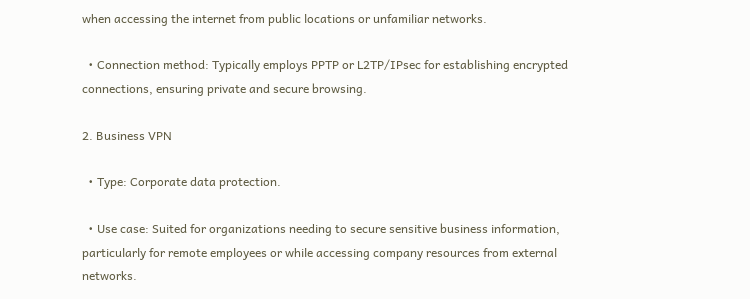when accessing the internet from public locations or unfamiliar networks.

  • Connection method: Typically employs PPTP or L2TP/IPsec for establishing encrypted connections, ensuring private and secure browsing.

2. Business VPN

  • Type: Corporate data protection.

  • Use case: Suited for organizations needing to secure sensitive business information, particularly for remote employees or while accessing company resources from external networks.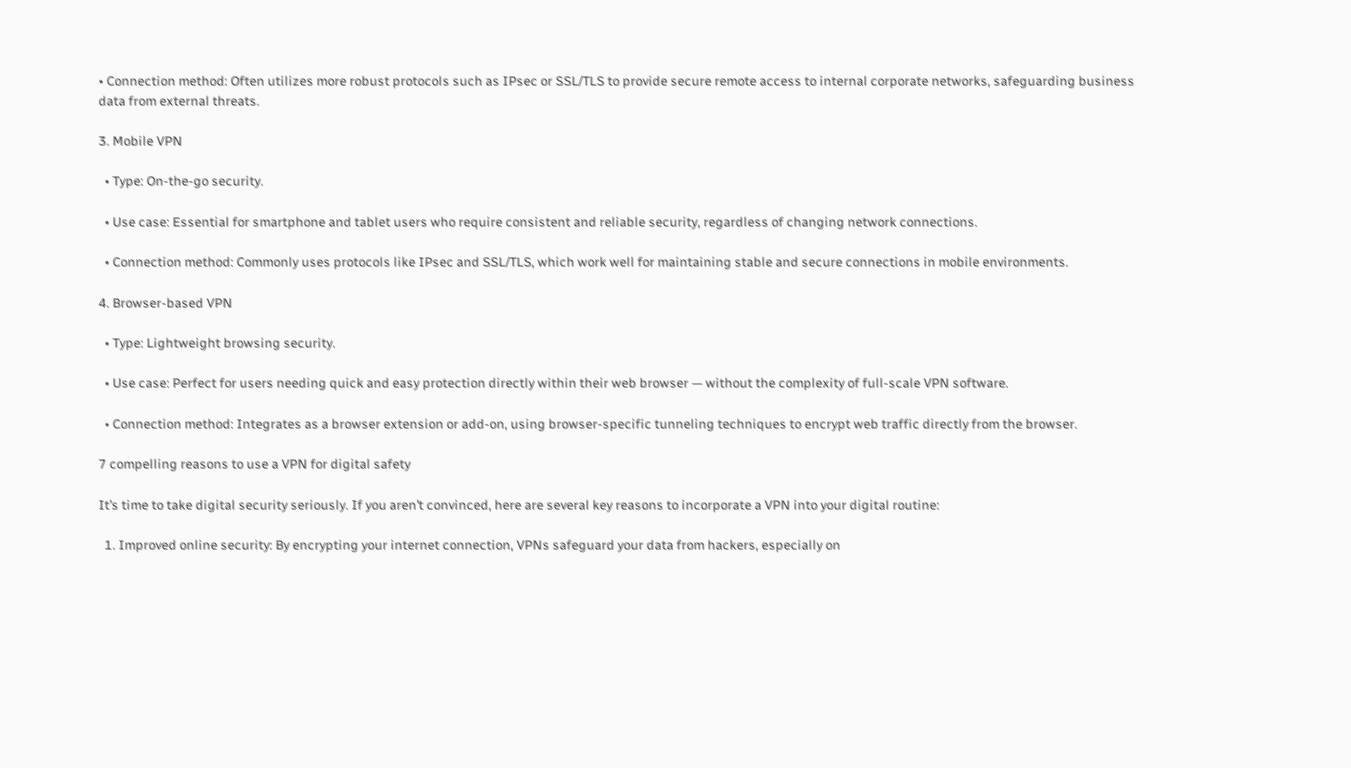• Connection method: Often utilizes more robust protocols such as IPsec or SSL/TLS to provide secure remote access to internal corporate networks, safeguarding business data from external threats.

3. Mobile VPN

  • Type: On-the-go security.

  • Use case: Essential for smartphone and tablet users who require consistent and reliable security, regardless of changing network connections.

  • Connection method: Commonly uses protocols like IPsec and SSL/TLS, which work well for maintaining stable and secure connections in mobile environments.

4. Browser-based VPN

  • Type: Lightweight browsing security.

  • Use case: Perfect for users needing quick and easy protection directly within their web browser — without the complexity of full-scale VPN software.

  • Connection method: Integrates as a browser extension or add-on, using browser-specific tunneling techniques to encrypt web traffic directly from the browser.

7 compelling reasons to use a VPN for digital safety

It’s time to take digital security seriously. If you aren’t convinced, here are several key reasons to incorporate a VPN into your digital routine:

  1. Improved online security: By encrypting your internet connection, VPNs safeguard your data from hackers, especially on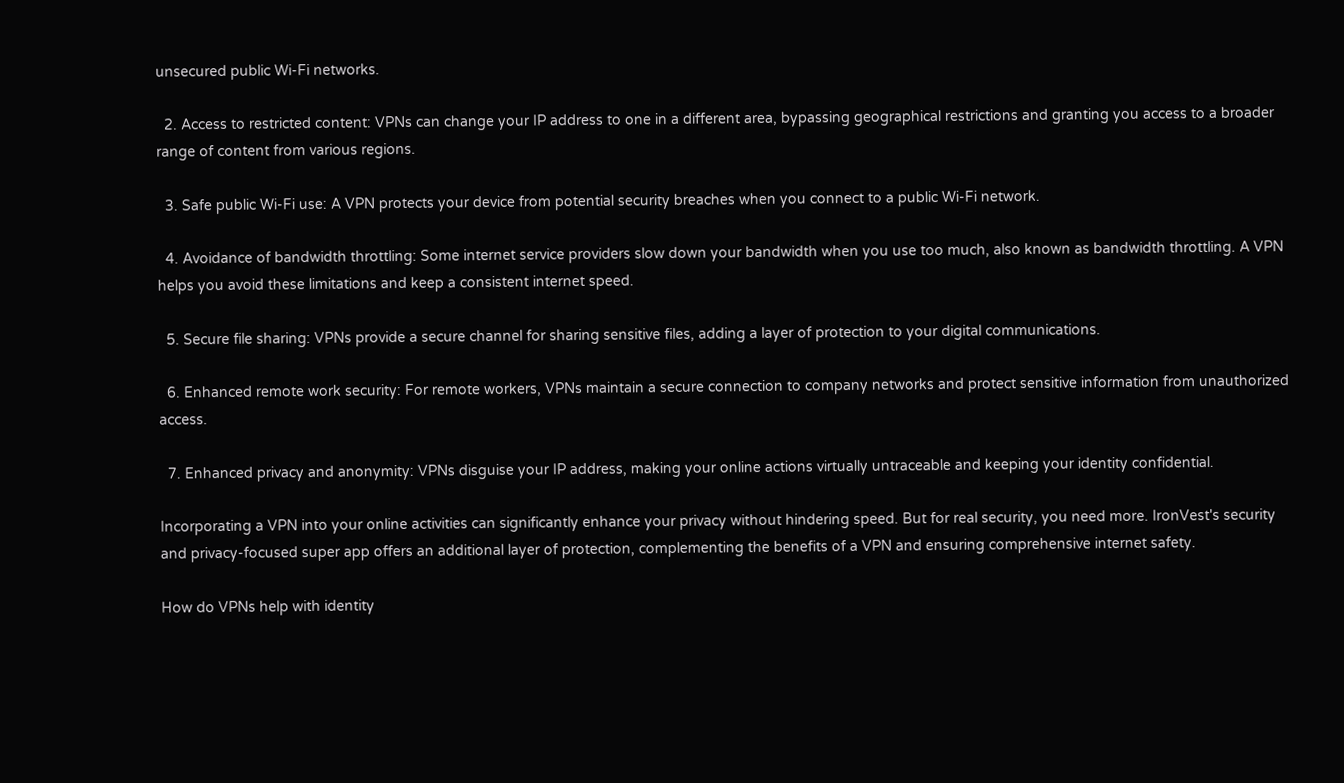unsecured public Wi-Fi networks.

  2. Access to restricted content: VPNs can change your IP address to one in a different area, bypassing geographical restrictions and granting you access to a broader range of content from various regions.

  3. Safe public Wi-Fi use: A VPN protects your device from potential security breaches when you connect to a public Wi-Fi network.

  4. Avoidance of bandwidth throttling: Some internet service providers slow down your bandwidth when you use too much, also known as bandwidth throttling. A VPN helps you avoid these limitations and keep a consistent internet speed.

  5. Secure file sharing: VPNs provide a secure channel for sharing sensitive files, adding a layer of protection to your digital communications.

  6. Enhanced remote work security: For remote workers, VPNs maintain a secure connection to company networks and protect sensitive information from unauthorized access.

  7. Enhanced privacy and anonymity: VPNs disguise your IP address, making your online actions virtually untraceable and keeping your identity confidential.

Incorporating a VPN into your online activities can significantly enhance your privacy without hindering speed. But for real security, you need more. IronVest's security and privacy-focused super app offers an additional layer of protection, complementing the benefits of a VPN and ensuring comprehensive internet safety.

How do VPNs help with identity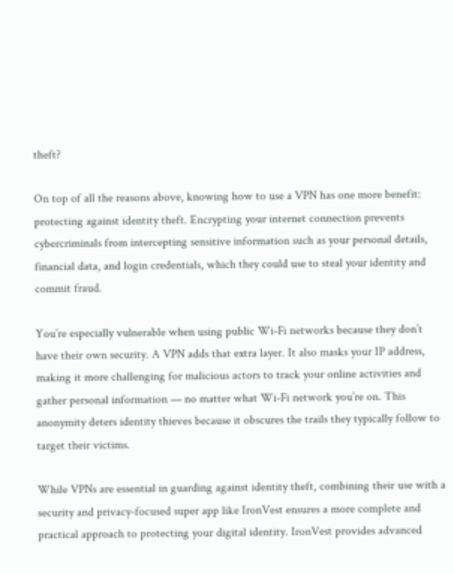theft?

On top of all the reasons above, knowing how to use a VPN has one more benefit: protecting against identity theft. Encrypting your internet connection prevents cybercriminals from intercepting sensitive information such as your personal details, financial data, and login credentials, which they could use to steal your identity and commit fraud.

You’re especially vulnerable when using public Wi-Fi networks because they don’t have their own security. A VPN adds that extra layer. It also masks your IP address, making it more challenging for malicious actors to track your online activities and gather personal information — no matter what Wi-Fi network you’re on. This anonymity deters identity thieves because it obscures the trails they typically follow to target their victims.

While VPNs are essential in guarding against identity theft, combining their use with a security and privacy-focused super app like IronVest ensures a more complete and practical approach to protecting your digital identity. IronVest provides advanced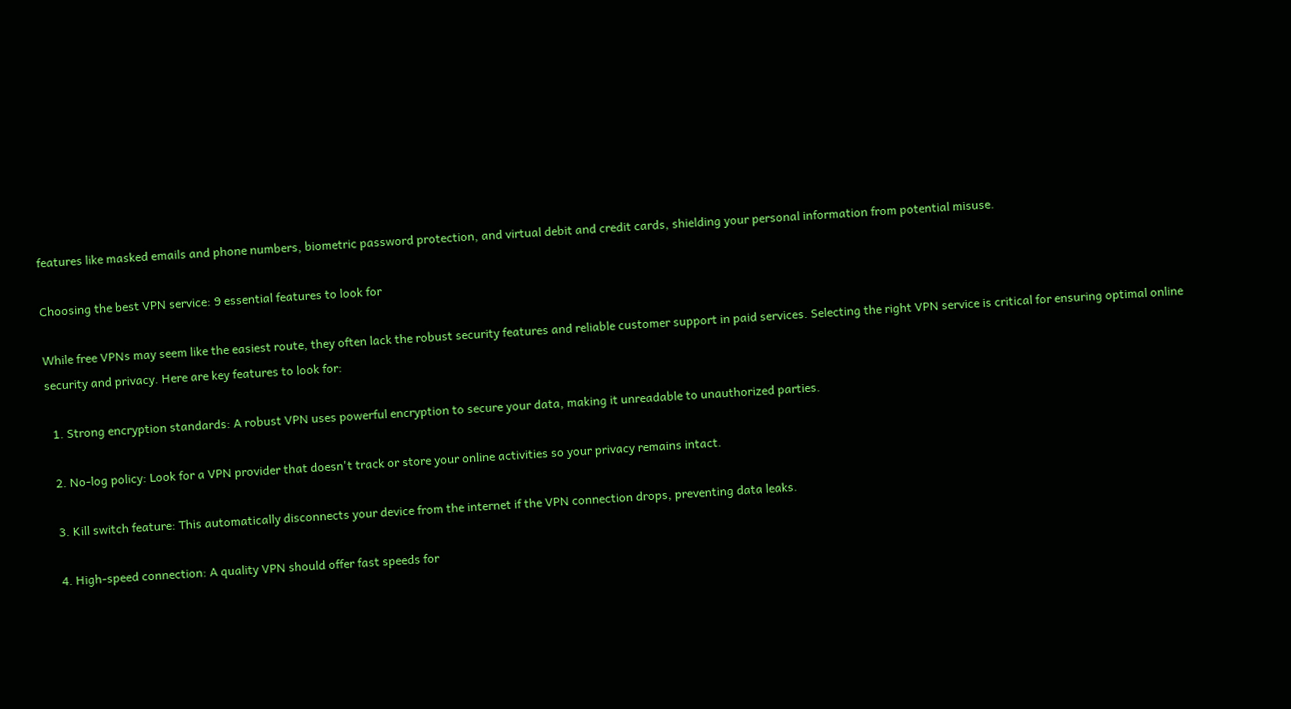features like masked emails and phone numbers, biometric password protection, and virtual debit and credit cards, shielding your personal information from potential misuse.

Choosing the best VPN service: 9 essential features to look for

While free VPNs may seem like the easiest route, they often lack the robust security features and reliable customer support in paid services. Selecting the right VPN service is critical for ensuring optimal online security and privacy. Here are key features to look for:

  1. Strong encryption standards: A robust VPN uses powerful encryption to secure your data, making it unreadable to unauthorized parties.

  2. No-log policy: Look for a VPN provider that doesn't track or store your online activities so your privacy remains intact.

  3. Kill switch feature: This automatically disconnects your device from the internet if the VPN connection drops, preventing data leaks.

  4. High-speed connection: A quality VPN should offer fast speeds for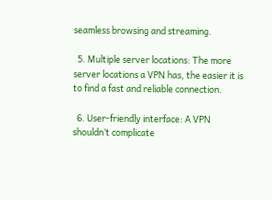seamless browsing and streaming.

  5. Multiple server locations: The more server locations a VPN has, the easier it is to find a fast and reliable connection.

  6. User-friendly interface: A VPN shouldn’t complicate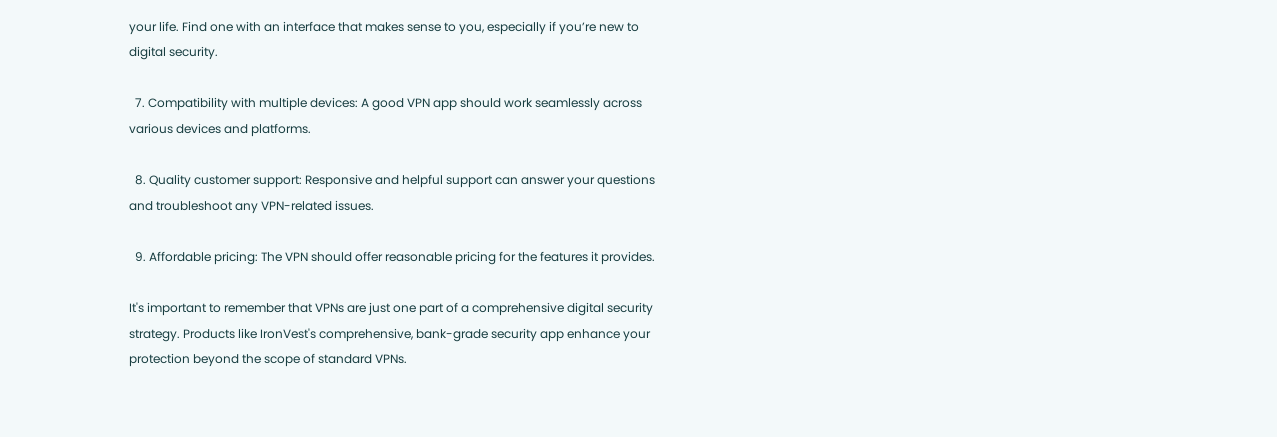your life. Find one with an interface that makes sense to you, especially if you’re new to digital security.

  7. Compatibility with multiple devices: A good VPN app should work seamlessly across various devices and platforms.

  8. Quality customer support: Responsive and helpful support can answer your questions and troubleshoot any VPN-related issues.

  9. Affordable pricing: The VPN should offer reasonable pricing for the features it provides.

It's important to remember that VPNs are just one part of a comprehensive digital security strategy. Products like IronVest's comprehensive, bank-grade security app enhance your protection beyond the scope of standard VPNs.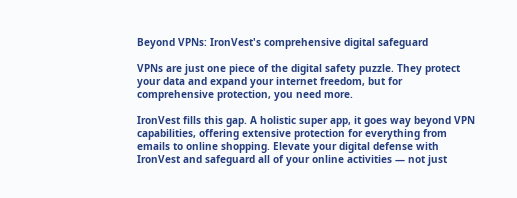Beyond VPNs: IronVest's comprehensive digital safeguard

VPNs are just one piece of the digital safety puzzle. They protect your data and expand your internet freedom, but for comprehensive protection, you need more.

IronVest fills this gap. A holistic super app, it goes way beyond VPN capabilities, offering extensive protection for everything from emails to online shopping. Elevate your digital defense with IronVest and safeguard all of your online activities — not just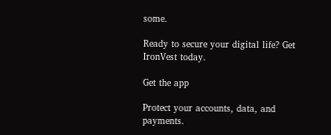some.

Ready to secure your digital life? Get IronVest today.

Get the app

Protect your accounts, data, and payments.